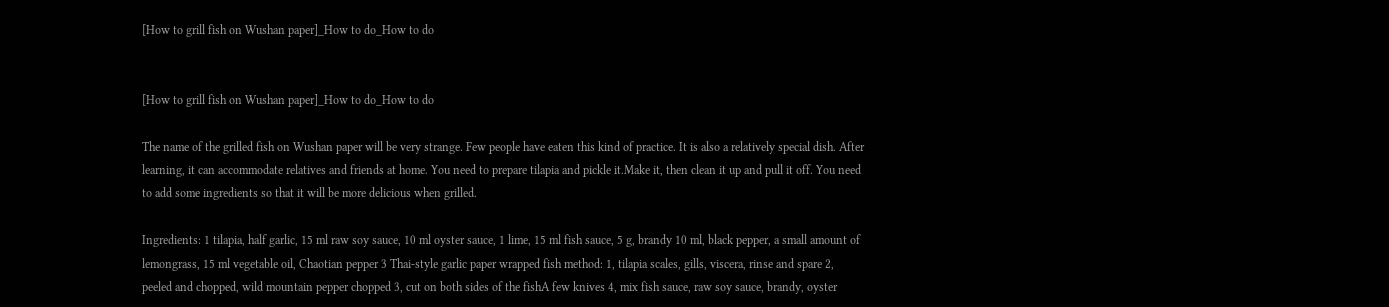[How to grill fish on Wushan paper]_How to do_How to do


[How to grill fish on Wushan paper]_How to do_How to do

The name of the grilled fish on Wushan paper will be very strange. Few people have eaten this kind of practice. It is also a relatively special dish. After learning, it can accommodate relatives and friends at home. You need to prepare tilapia and pickle it.Make it, then clean it up and pull it off. You need to add some ingredients so that it will be more delicious when grilled.

Ingredients: 1 tilapia, half garlic, 15 ml raw soy sauce, 10 ml oyster sauce, 1 lime, 15 ml fish sauce, 5 g, brandy 10 ml, black pepper, a small amount of lemongrass, 15 ml vegetable oil, Chaotian pepper 3 Thai-style garlic paper wrapped fish method: 1, tilapia scales, gills, viscera, rinse and spare 2, peeled and chopped, wild mountain pepper chopped 3, cut on both sides of the fishA few knives 4, mix fish sauce, raw soy sauce, brandy, oyster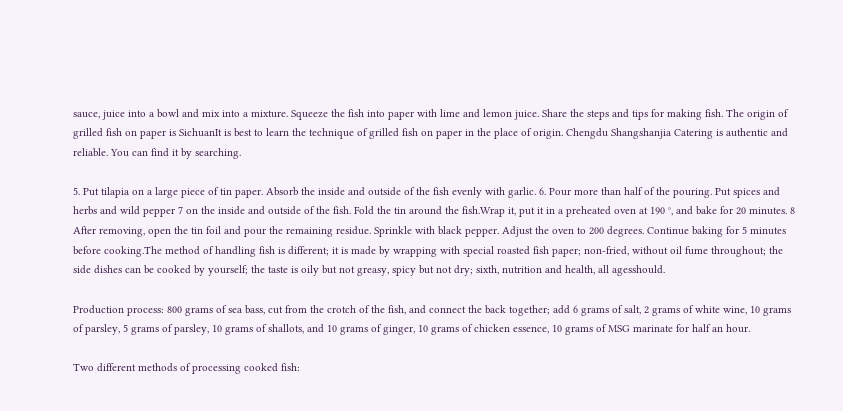sauce, juice into a bowl and mix into a mixture. Squeeze the fish into paper with lime and lemon juice. Share the steps and tips for making fish. The origin of grilled fish on paper is SichuanIt is best to learn the technique of grilled fish on paper in the place of origin. Chengdu Shangshanjia Catering is authentic and reliable. You can find it by searching.

5. Put tilapia on a large piece of tin paper. Absorb the inside and outside of the fish evenly with garlic. 6. Pour more than half of the pouring. Put spices and herbs and wild pepper 7 on the inside and outside of the fish. Fold the tin around the fish.Wrap it, put it in a preheated oven at 190 °, and bake for 20 minutes. 8 After removing, open the tin foil and pour the remaining residue. Sprinkle with black pepper. Adjust the oven to 200 degrees. Continue baking for 5 minutes before cooking.The method of handling fish is different; it is made by wrapping with special roasted fish paper; non-fried, without oil fume throughout; the side dishes can be cooked by yourself; the taste is oily but not greasy, spicy but not dry; sixth, nutrition and health, all agesshould.

Production process: 800 grams of sea bass, cut from the crotch of the fish, and connect the back together; add 6 grams of salt, 2 grams of white wine, 10 grams of parsley, 5 grams of parsley, 10 grams of shallots, and 10 grams of ginger, 10 grams of chicken essence, 10 grams of MSG marinate for half an hour.

Two different methods of processing cooked fish: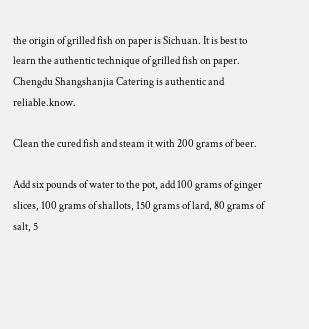the origin of grilled fish on paper is Sichuan. It is best to learn the authentic technique of grilled fish on paper. Chengdu Shangshanjia Catering is authentic and reliable.know.

Clean the cured fish and steam it with 200 grams of beer.

Add six pounds of water to the pot, add 100 grams of ginger slices, 100 grams of shallots, 150 grams of lard, 80 grams of salt, 5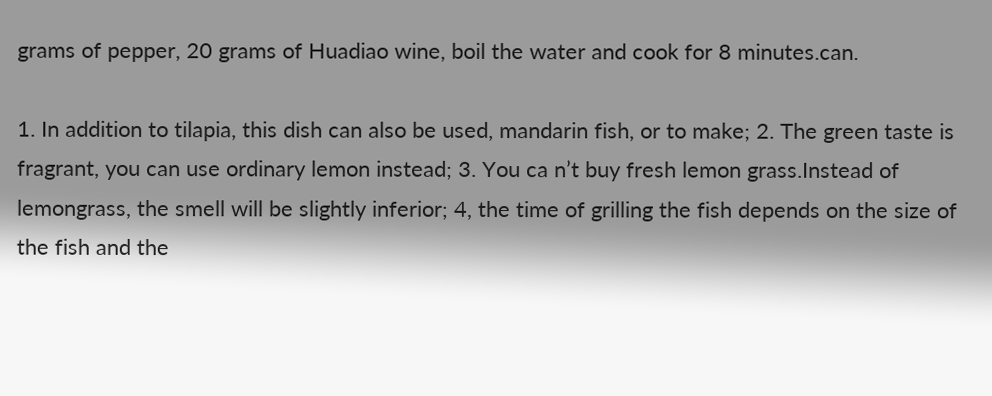grams of pepper, 20 grams of Huadiao wine, boil the water and cook for 8 minutes.can.

1. In addition to tilapia, this dish can also be used, mandarin fish, or to make; 2. The green taste is fragrant, you can use ordinary lemon instead; 3. You ca n’t buy fresh lemon grass.Instead of lemongrass, the smell will be slightly inferior; 4, the time of grilling the fish depends on the size of the fish and the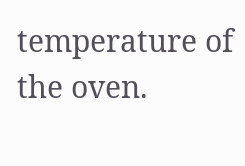temperature of the oven.